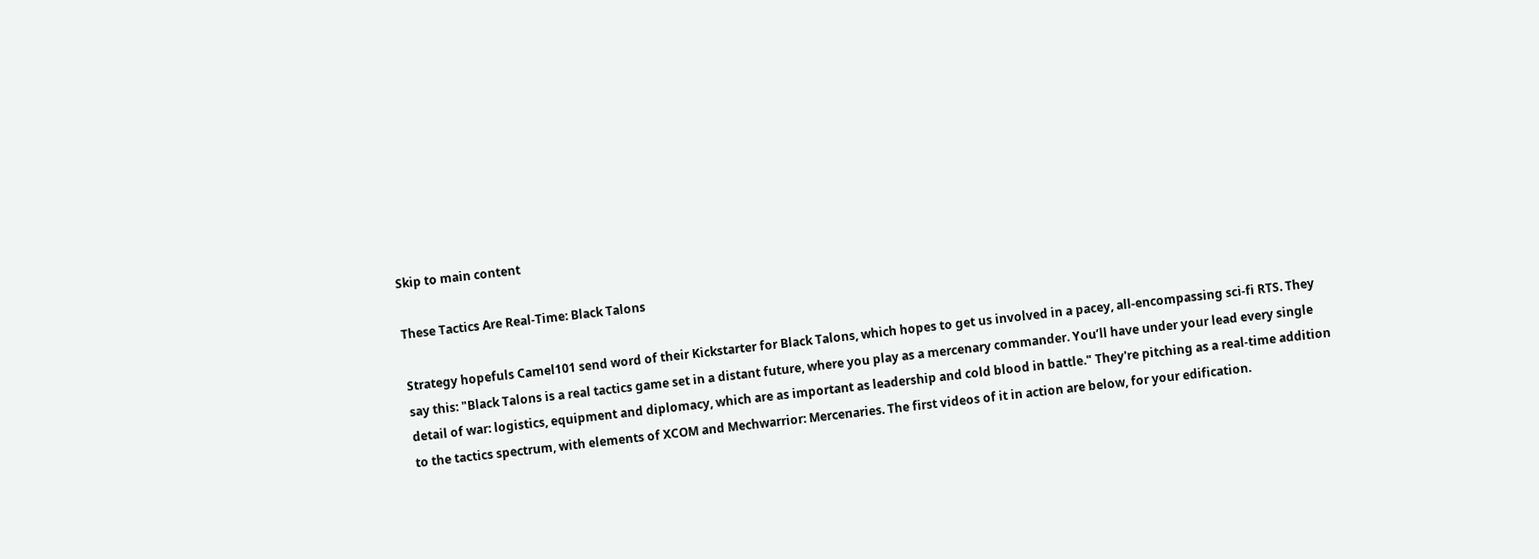Skip to main content

These Tactics Are Real-Time: Black Talons

Strategy hopefuls Camel101 send word of their Kickstarter for Black Talons, which hopes to get us involved in a pacey, all-encompassing sci-fi RTS. They say this: "Black Talons is a real tactics game set in a distant future, where you play as a mercenary commander. You’ll have under your lead every single detail of war: logistics, equipment and diplomacy, which are as important as leadership and cold blood in battle." They're pitching as a real-time addition to the tactics spectrum, with elements of XCOM and Mechwarrior: Mercenaries. The first videos of it in action are below, for your edification.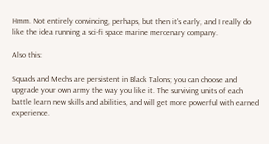Hmm. Not entirely convincing, perhaps, but then it's early, and I really do like the idea running a sci-fi space marine mercenary company.

Also this:

Squads and Mechs are persistent in Black Talons; you can choose and upgrade your own army the way you like it. The surviving units of each battle learn new skills and abilities, and will get more powerful with earned experience.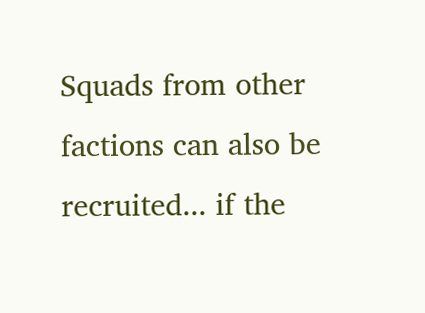Squads from other factions can also be recruited... if the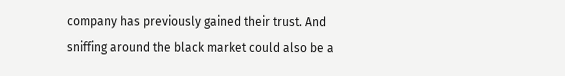company has previously gained their trust. And sniffing around the black market could also be a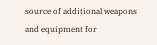source of additional weapons and equipment for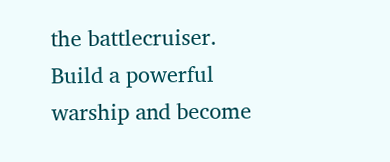the battlecruiser. Build a powerful warship and become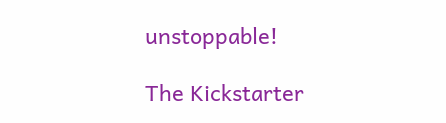unstoppable!

The Kickstarter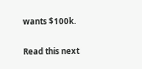wants $100k.

Read this next